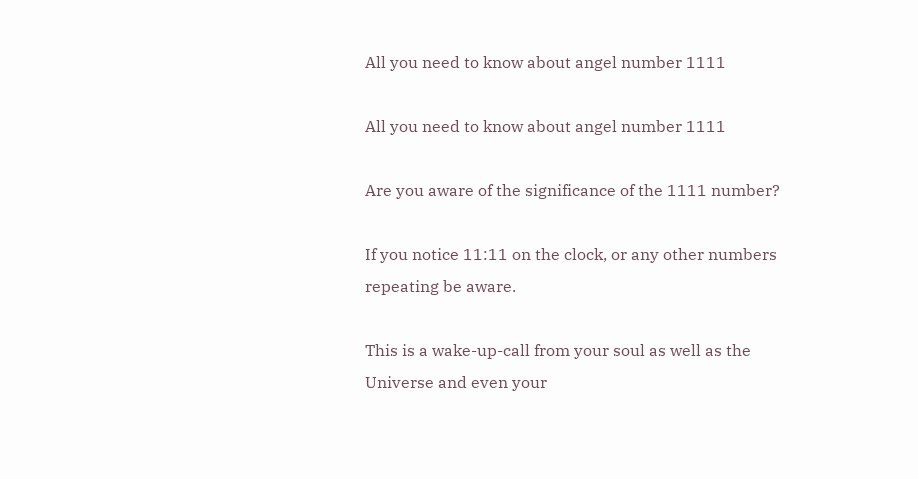All you need to know about angel number 1111

All you need to know about angel number 1111

Are you aware of the significance of the 1111 number?

If you notice 11:11 on the clock, or any other numbers repeating be aware.

This is a wake-up-call from your soul as well as the Universe and even your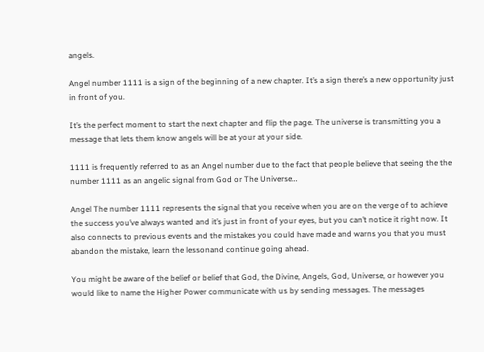angels.

Angel number 1111 is a sign of the beginning of a new chapter. It’s a sign there’s a new opportunity just in front of you.

It’s the perfect moment to start the next chapter and flip the page. The universe is transmitting you a message that lets them know angels will be at your at your side.

1111 is frequently referred to as an Angel number due to the fact that people believe that seeing the the number 1111 as an angelic signal from God or The Universe…

Angel The number 1111 represents the signal that you receive when you are on the verge of to achieve the success you’ve always wanted and it’s just in front of your eyes, but you can’t notice it right now. It also connects to previous events and the mistakes you could have made and warns you that you must abandon the mistake, learn the lessonand continue going ahead.

You might be aware of the belief or belief that God, the Divine, Angels, God, Universe, or however you would like to name the Higher Power communicate with us by sending messages. The messages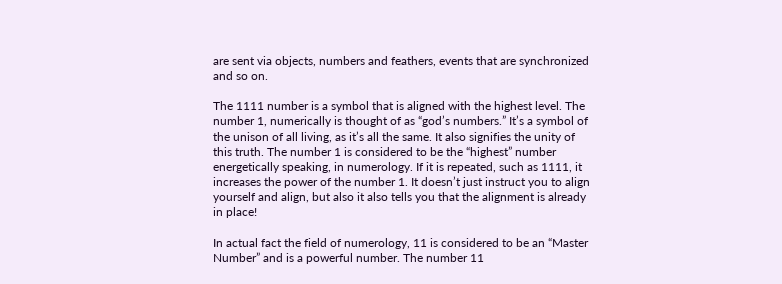are sent via objects, numbers and feathers, events that are synchronized and so on.

The 1111 number is a symbol that is aligned with the highest level. The number 1, numerically is thought of as “god’s numbers.” It’s a symbol of the unison of all living, as it’s all the same. It also signifies the unity of this truth. The number 1 is considered to be the “highest” number energetically speaking, in numerology. If it is repeated, such as 1111, it increases the power of the number 1. It doesn’t just instruct you to align yourself and align, but also it also tells you that the alignment is already in place!

In actual fact the field of numerology, 11 is considered to be an “Master Number” and is a powerful number. The number 11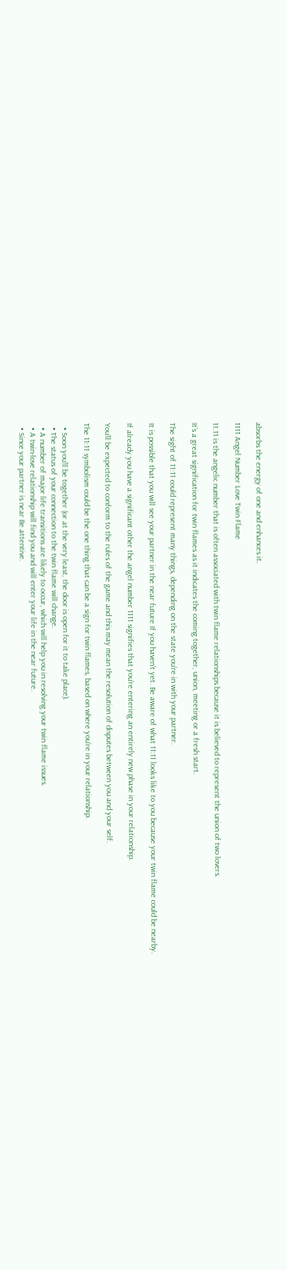absorbs the energy of one and enhances it.

1111 Angel Number Love Twin Flame

11.11 is the angelic number that is often associated with twin flame relationships because it is believed to represent the union of two lovers.

It’s a great signification for twin flames as it indicates the coming together, union, meeting or a fresh start.

The sight of 11:11 could represent many things, depending on the state you’re in with your partner.

It is possible that you will see your partner in the near future If you haven’t yet. Be aware of what 11:11 looks like to you because your twin flame could be nearby.

If already you have a significant other the angel number 1111 signifies that you’re entering an entirely new phase in your relationship.

You’ll be expected to conform to the rules of the game and this may mean the resolution of disputes between you and your self.

The 11:11 symbolism could be the one thing that can be a sign for twin flames, based on where you’re in your relationship.

  • Soon you’ll be together (or at the very least, the door is open for it to take place).
  • The status of your connection to the twin flame will change.
  • A number of major life transitions are likely to occur, which will help you in resolving your twin flame issues.
  • A twin-love relationship will find you and will enter your life in the near future.
  • Since your partner is near Be attentive.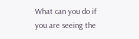What can you do if you are seeing the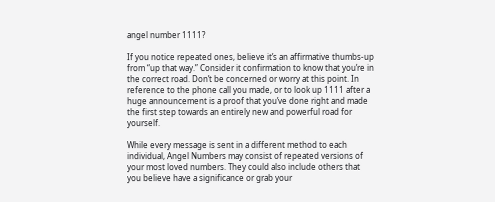angel number 1111?

If you notice repeated ones, believe it’s an affirmative thumbs-up from “up that way.” Consider it confirmation to know that you’re in the correct road. Don’t be concerned or worry at this point. In reference to the phone call you made, or to look up 1111 after a huge announcement is a proof that you’ve done right and made the first step towards an entirely new and powerful road for yourself.

While every message is sent in a different method to each individual, Angel Numbers may consist of repeated versions of your most loved numbers. They could also include others that you believe have a significance or grab your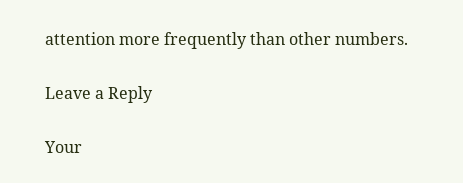attention more frequently than other numbers.

Leave a Reply

Your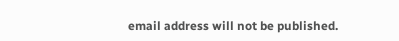email address will not be published.